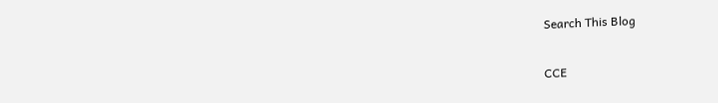Search This Blog

CCE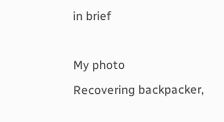in brief

My photo
Recovering backpacker,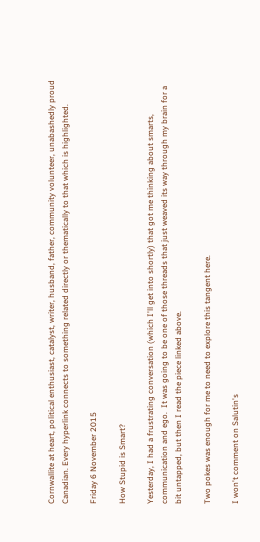Cornwallite at heart, political enthusiast, catalyst, writer, husband, father, community volunteer, unabashedly proud Canadian. Every hyperlink connects to something related directly or thematically to that which is highlighted.

Friday 6 November 2015

How Stupid is Smart?

Yesterday, I had a frustrating conversation (which I'll get into shortly) that got me thinking about smarts, communication and ego.  It was going to be one of those threads that just weaved its way through my brain for a bit untapped, but then I read the piece linked above.

Two pokes was enough for me to need to explore this tangent here.

I won't comment on Salutin's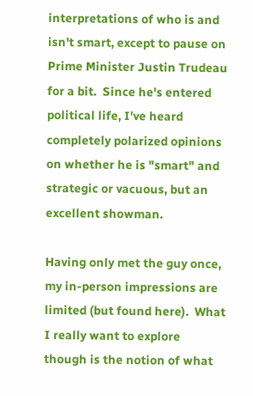interpretations of who is and isn't smart, except to pause on Prime Minister Justin Trudeau for a bit.  Since he's entered political life, I've heard completely polarized opinions on whether he is "smart" and strategic or vacuous, but an excellent showman.

Having only met the guy once, my in-person impressions are limited (but found here).  What I really want to explore though is the notion of what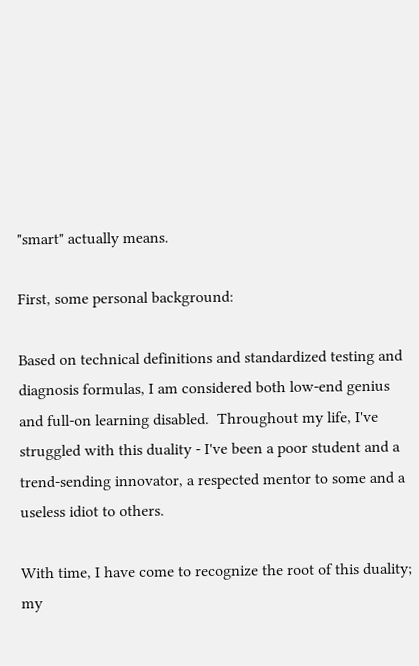"smart" actually means.

First, some personal background:

Based on technical definitions and standardized testing and diagnosis formulas, I am considered both low-end genius and full-on learning disabled.  Throughout my life, I've struggled with this duality - I've been a poor student and a trend-sending innovator, a respected mentor to some and a useless idiot to others.

With time, I have come to recognize the root of this duality; my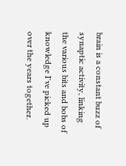brain is a constant buzz of synaptic activity, linking the various bits and bobs of knowledge I've picked up over the years together.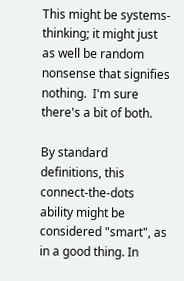This might be systems-thinking; it might just as well be random nonsense that signifies nothing.  I'm sure there's a bit of both.

By standard definitions, this connect-the-dots ability might be considered "smart", as in a good thing. In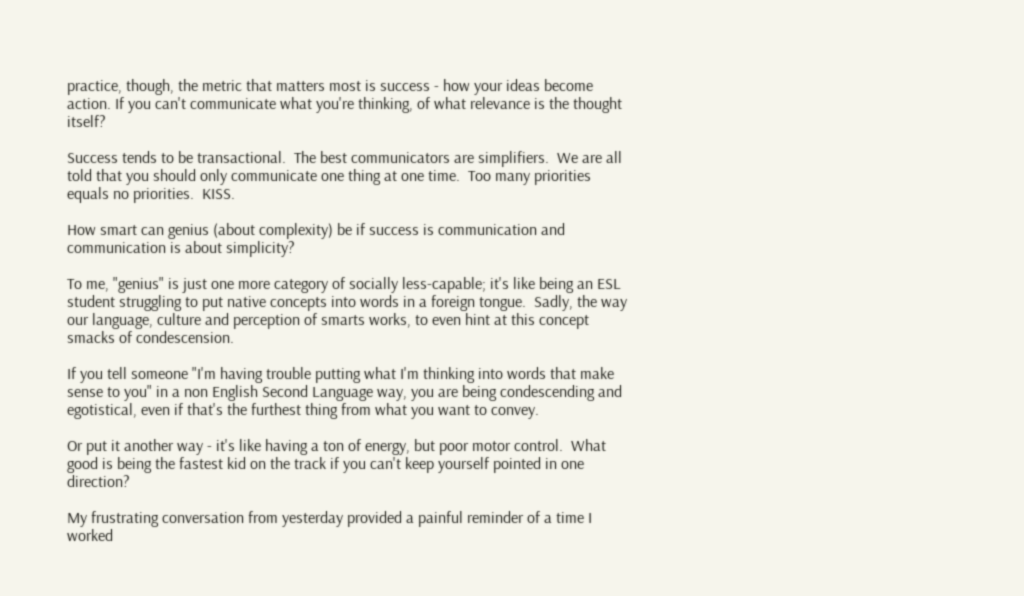practice, though, the metric that matters most is success - how your ideas become action. If you can't communicate what you're thinking, of what relevance is the thought itself?

Success tends to be transactional.  The best communicators are simplifiers.  We are all told that you should only communicate one thing at one time.  Too many priorities equals no priorities.  KISS.

How smart can genius (about complexity) be if success is communication and communication is about simplicity?

To me, "genius" is just one more category of socially less-capable; it's like being an ESL student struggling to put native concepts into words in a foreign tongue.  Sadly, the way our language, culture and perception of smarts works, to even hint at this concept smacks of condescension.

If you tell someone "I'm having trouble putting what I'm thinking into words that make sense to you" in a non English Second Language way, you are being condescending and egotistical, even if that's the furthest thing from what you want to convey.

Or put it another way - it's like having a ton of energy, but poor motor control.  What good is being the fastest kid on the track if you can't keep yourself pointed in one direction?

My frustrating conversation from yesterday provided a painful reminder of a time I worked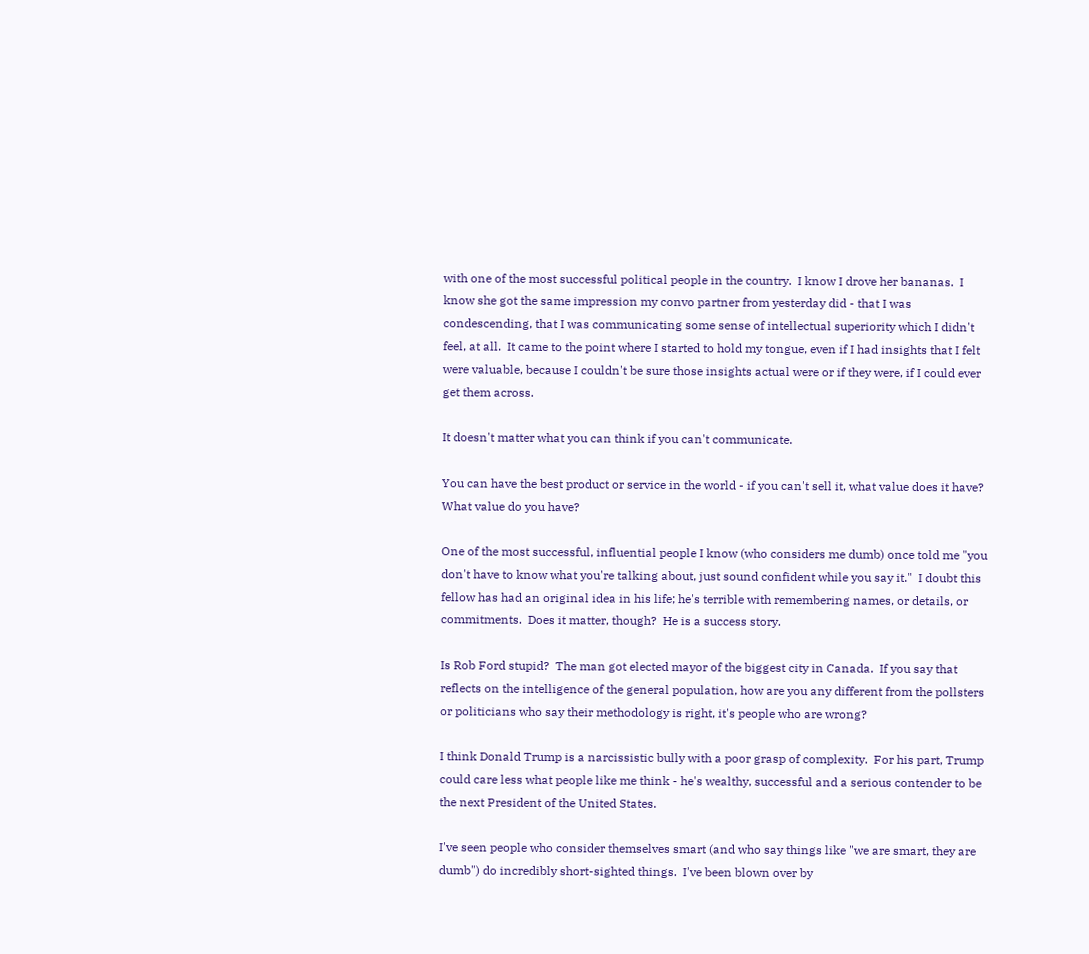with one of the most successful political people in the country.  I know I drove her bananas.  I know she got the same impression my convo partner from yesterday did - that I was condescending, that I was communicating some sense of intellectual superiority which I didn't feel, at all.  It came to the point where I started to hold my tongue, even if I had insights that I felt were valuable, because I couldn't be sure those insights actual were or if they were, if I could ever get them across.

It doesn't matter what you can think if you can't communicate.

You can have the best product or service in the world - if you can't sell it, what value does it have? What value do you have?

One of the most successful, influential people I know (who considers me dumb) once told me "you don't have to know what you're talking about, just sound confident while you say it."  I doubt this fellow has had an original idea in his life; he's terrible with remembering names, or details, or commitments.  Does it matter, though?  He is a success story.

Is Rob Ford stupid?  The man got elected mayor of the biggest city in Canada.  If you say that reflects on the intelligence of the general population, how are you any different from the pollsters or politicians who say their methodology is right, it's people who are wrong?

I think Donald Trump is a narcissistic bully with a poor grasp of complexity.  For his part, Trump could care less what people like me think - he's wealthy, successful and a serious contender to be the next President of the United States.

I've seen people who consider themselves smart (and who say things like "we are smart, they are dumb") do incredibly short-sighted things.  I've been blown over by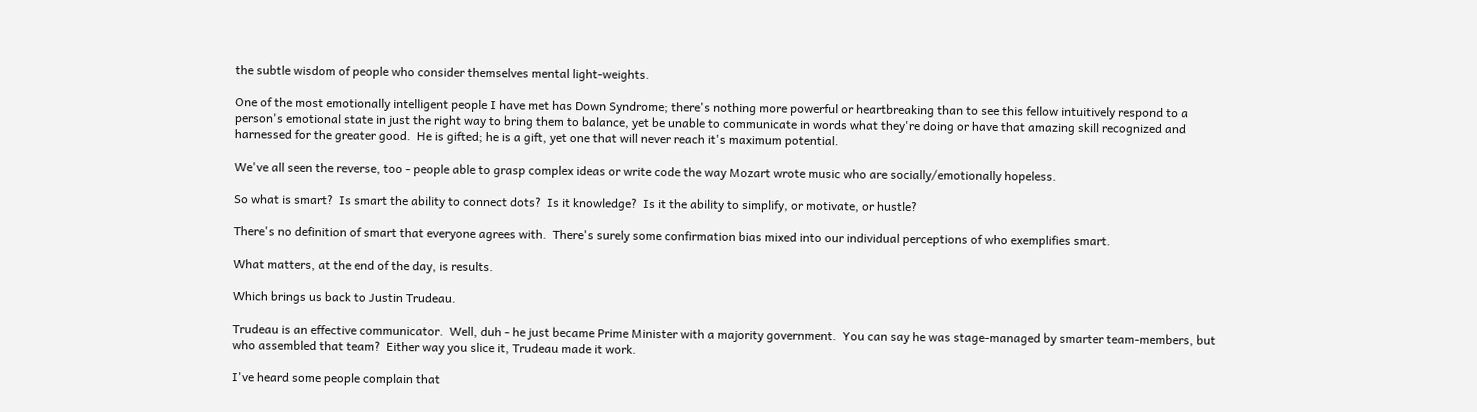the subtle wisdom of people who consider themselves mental light-weights.

One of the most emotionally intelligent people I have met has Down Syndrome; there's nothing more powerful or heartbreaking than to see this fellow intuitively respond to a person's emotional state in just the right way to bring them to balance, yet be unable to communicate in words what they're doing or have that amazing skill recognized and harnessed for the greater good.  He is gifted; he is a gift, yet one that will never reach it's maximum potential.

We've all seen the reverse, too - people able to grasp complex ideas or write code the way Mozart wrote music who are socially/emotionally hopeless.

So what is smart?  Is smart the ability to connect dots?  Is it knowledge?  Is it the ability to simplify, or motivate, or hustle?

There's no definition of smart that everyone agrees with.  There's surely some confirmation bias mixed into our individual perceptions of who exemplifies smart.

What matters, at the end of the day, is results.

Which brings us back to Justin Trudeau.

Trudeau is an effective communicator.  Well, duh - he just became Prime Minister with a majority government.  You can say he was stage-managed by smarter team-members, but who assembled that team?  Either way you slice it, Trudeau made it work.

I've heard some people complain that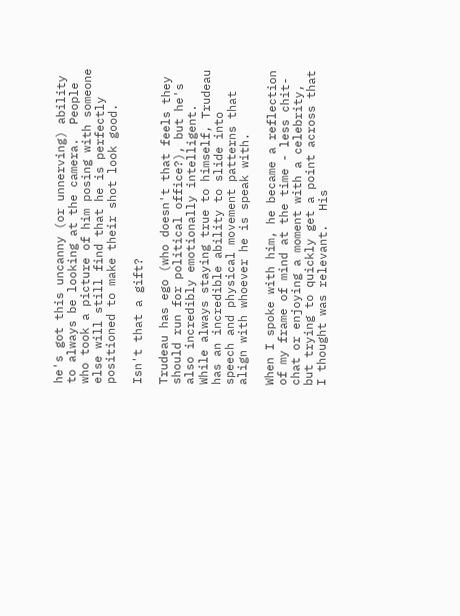he's got this uncanny (or unnerving) ability to always be looking at the camera.  People who took a picture of him posing with someone else will still find that he is perfectly positioned to make their shot look good.

Isn't that a gift?

Trudeau has ego (who doesn't that feels they should run for political office?), but he's also incredibly emotionally intelligent.  While always staying true to himself, Trudeau has an incredible ability to slide into speech and physical movement patterns that align with whoever he is speak with.

When I spoke with him, he became a reflection of my frame of mind at the time - less chit-chat or enjoying a moment with a celebrity, but trying to quickly get a point across that I thought was relevant.  His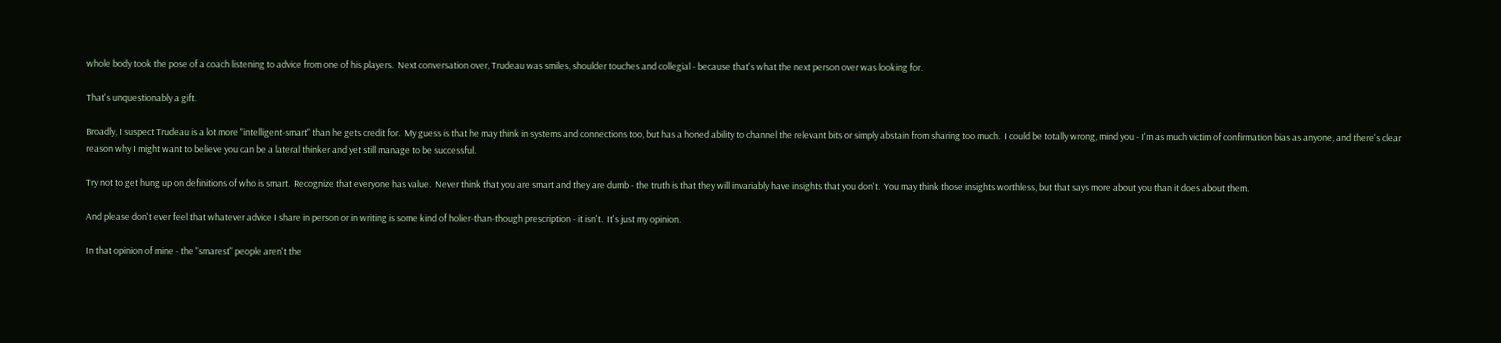whole body took the pose of a coach listening to advice from one of his players.  Next conversation over, Trudeau was smiles, shoulder touches and collegial - because that's what the next person over was looking for.

That's unquestionably a gift.

Broadly, I suspect Trudeau is a lot more "intelligent-smart" than he gets credit for.  My guess is that he may think in systems and connections too, but has a honed ability to channel the relevant bits or simply abstain from sharing too much.  I could be totally wrong, mind you - I'm as much victim of confirmation bias as anyone, and there's clear reason why I might want to believe you can be a lateral thinker and yet still manage to be successful.

Try not to get hung up on definitions of who is smart.  Recognize that everyone has value.  Never think that you are smart and they are dumb - the truth is that they will invariably have insights that you don't.  You may think those insights worthless, but that says more about you than it does about them.

And please don't ever feel that whatever advice I share in person or in writing is some kind of holier-than-though prescription - it isn't.  It's just my opinion.

In that opinion of mine - the "smarest" people aren't the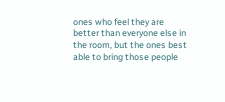ones who feel they are better than everyone else in the room, but the ones best able to bring those people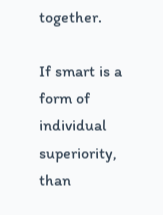together.

If smart is a form of individual superiority, than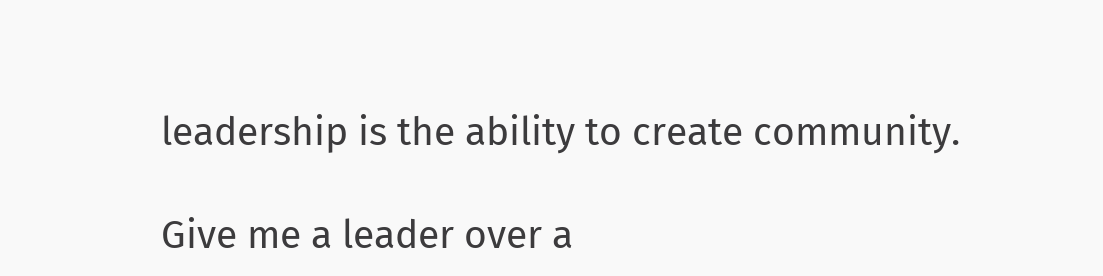leadership is the ability to create community.

Give me a leader over a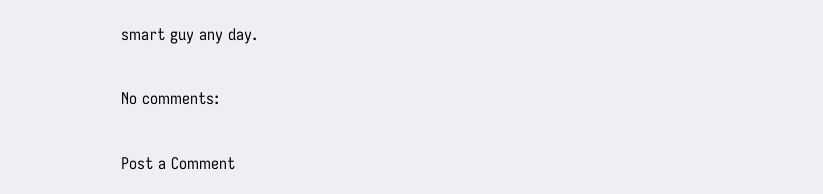smart guy any day.

No comments:

Post a Comment